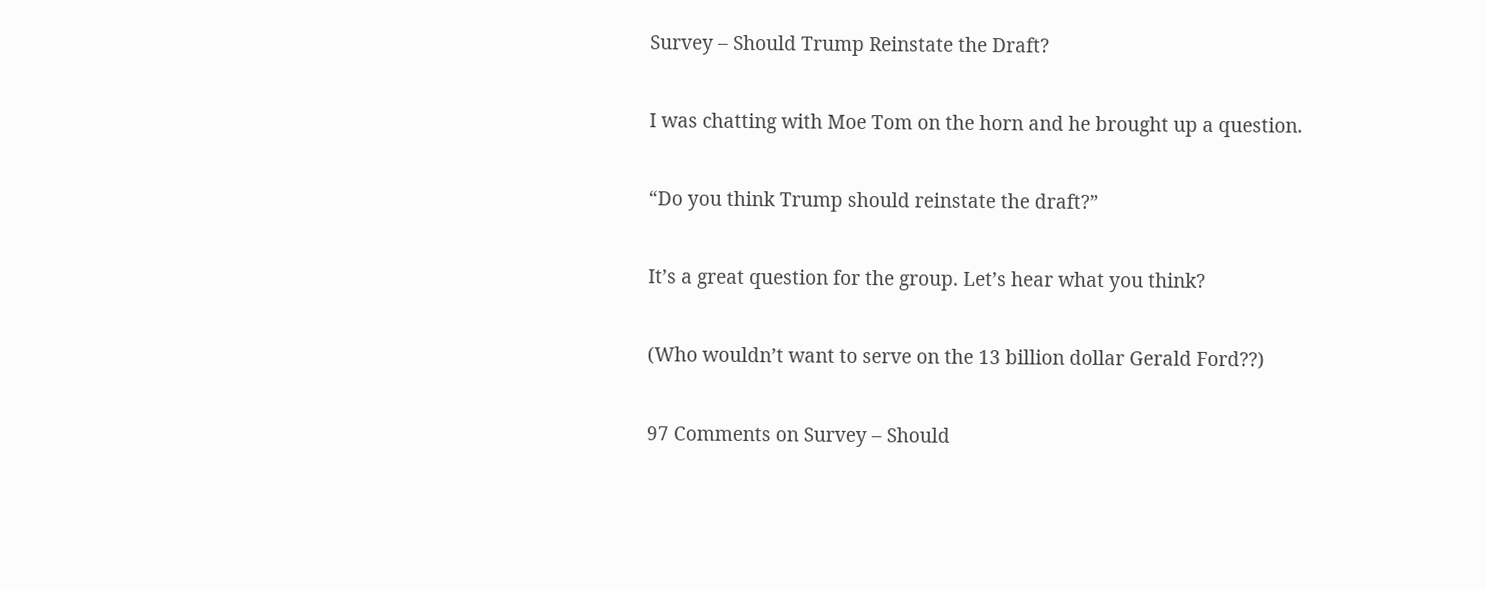Survey – Should Trump Reinstate the Draft?

I was chatting with Moe Tom on the horn and he brought up a question.

“Do you think Trump should reinstate the draft?”

It’s a great question for the group. Let’s hear what you think?

(Who wouldn’t want to serve on the 13 billion dollar Gerald Ford??)

97 Comments on Survey – Should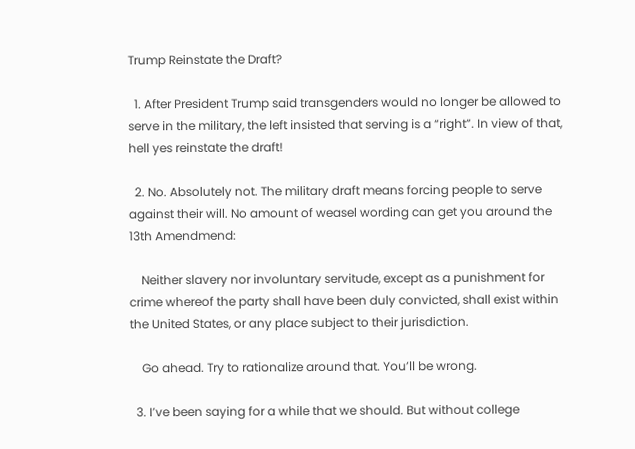Trump Reinstate the Draft?

  1. After President Trump said transgenders would no longer be allowed to serve in the military, the left insisted that serving is a “right”. In view of that, hell yes reinstate the draft!

  2. No. Absolutely not. The military draft means forcing people to serve against their will. No amount of weasel wording can get you around the 13th Amendmend:

    Neither slavery nor involuntary servitude, except as a punishment for crime whereof the party shall have been duly convicted, shall exist within the United States, or any place subject to their jurisdiction.

    Go ahead. Try to rationalize around that. You’ll be wrong.

  3. I’ve been saying for a while that we should. But without college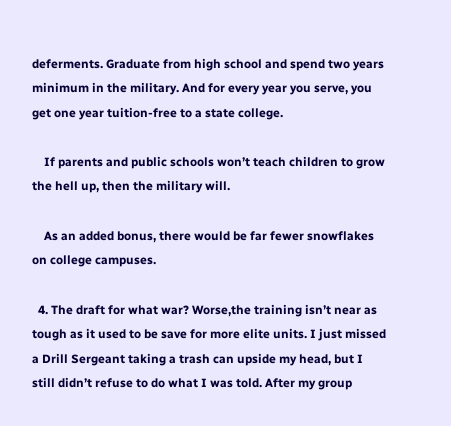deferments. Graduate from high school and spend two years minimum in the military. And for every year you serve, you get one year tuition-free to a state college.

    If parents and public schools won’t teach children to grow the hell up, then the military will.

    As an added bonus, there would be far fewer snowflakes on college campuses.

  4. The draft for what war? Worse,the training isn’t near as tough as it used to be save for more elite units. I just missed a Drill Sergeant taking a trash can upside my head, but I still didn’t refuse to do what I was told. After my group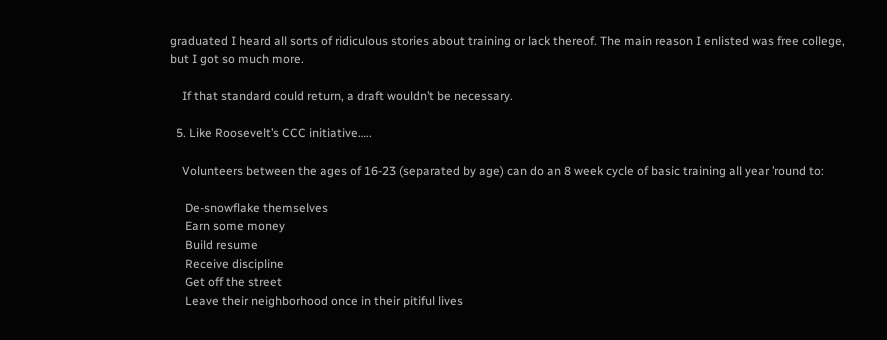graduated I heard all sorts of ridiculous stories about training or lack thereof. The main reason I enlisted was free college, but I got so much more.

    If that standard could return, a draft wouldn’t be necessary.

  5. Like Roosevelt’s CCC initiative…..

    Volunteers between the ages of 16-23 (separated by age) can do an 8 week cycle of basic training all year ’round to:

     De-snowflake themselves
     Earn some money
     Build resume
     Receive discipline
     Get off the street
     Leave their neighborhood once in their pitiful lives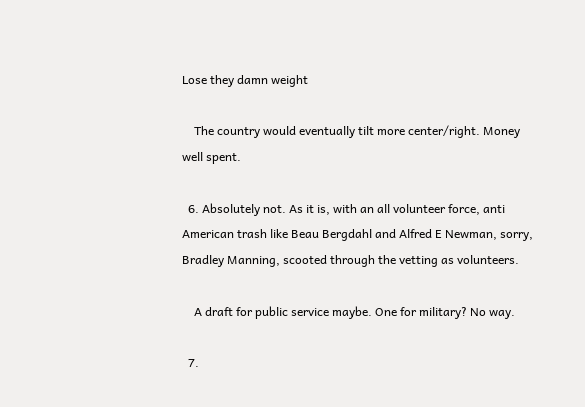Lose they damn weight

    The country would eventually tilt more center/right. Money well spent.

  6. Absolutely not. As it is, with an all volunteer force, anti American trash like Beau Bergdahl and Alfred E Newman, sorry, Bradley Manning, scooted through the vetting as volunteers.

    A draft for public service maybe. One for military? No way.

  7.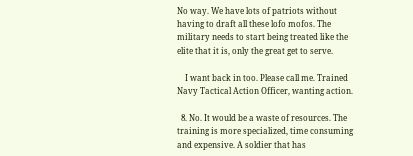No way. We have lots of patriots without having to draft all these lofo mofos. The military needs to start being treated like the elite that it is, only the great get to serve.

    I want back in too. Please call me. Trained Navy Tactical Action Officer, wanting action.

  8. No. It would be a waste of resources. The training is more specialized, time consuming and expensive. A soldier that has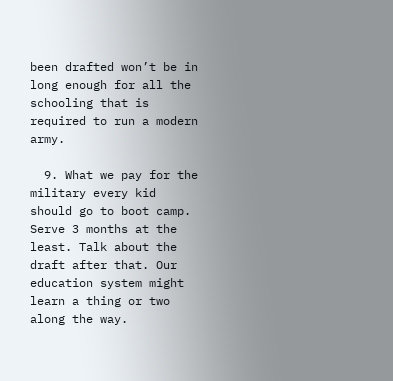been drafted won’t be in long enough for all the schooling that is required to run a modern army.

  9. What we pay for the military every kid should go to boot camp. Serve 3 months at the least. Talk about the draft after that. Our education system might learn a thing or two along the way.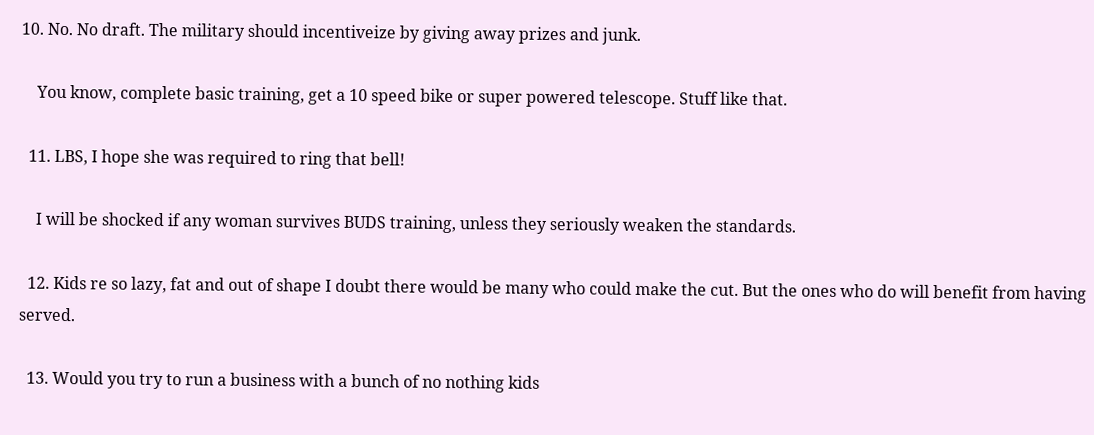10. No. No draft. The military should incentiveize by giving away prizes and junk.

    You know, complete basic training, get a 10 speed bike or super powered telescope. Stuff like that.

  11. LBS, I hope she was required to ring that bell!

    I will be shocked if any woman survives BUDS training, unless they seriously weaken the standards.

  12. Kids re so lazy, fat and out of shape I doubt there would be many who could make the cut. But the ones who do will benefit from having served.

  13. Would you try to run a business with a bunch of no nothing kids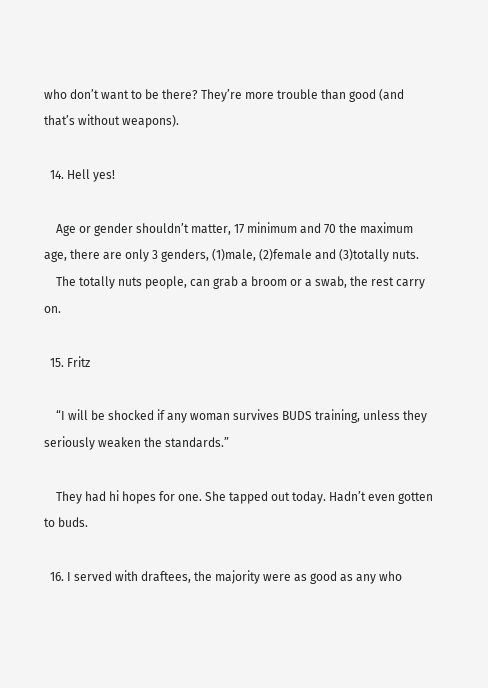who don’t want to be there? They’re more trouble than good (and that’s without weapons).

  14. Hell yes!

    Age or gender shouldn’t matter, 17 minimum and 70 the maximum age, there are only 3 genders, (1)male, (2)female and (3)totally nuts.
    The totally nuts people, can grab a broom or a swab, the rest carry on.

  15. Fritz

    “I will be shocked if any woman survives BUDS training, unless they seriously weaken the standards.”

    They had hi hopes for one. She tapped out today. Hadn’t even gotten to buds.

  16. I served with draftees, the majority were as good as any who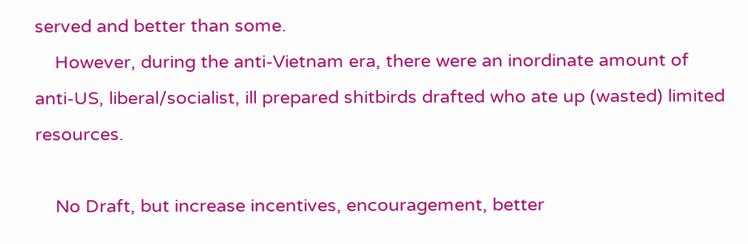served and better than some.
    However, during the anti-Vietnam era, there were an inordinate amount of anti-US, liberal/socialist, ill prepared shitbirds drafted who ate up (wasted) limited resources.

    No Draft, but increase incentives, encouragement, better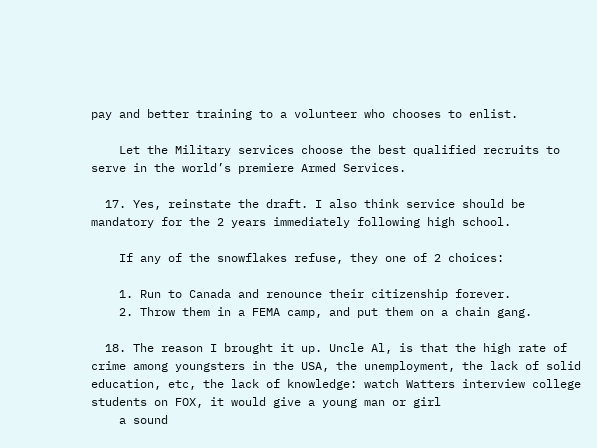pay and better training to a volunteer who chooses to enlist.

    Let the Military services choose the best qualified recruits to serve in the world’s premiere Armed Services.

  17. Yes, reinstate the draft. I also think service should be mandatory for the 2 years immediately following high school.

    If any of the snowflakes refuse, they one of 2 choices:

    1. Run to Canada and renounce their citizenship forever.
    2. Throw them in a FEMA camp, and put them on a chain gang.

  18. The reason I brought it up. Uncle Al, is that the high rate of crime among youngsters in the USA, the unemployment, the lack of solid education, etc, the lack of knowledge: watch Watters interview college students on FOX, it would give a young man or girl
    a sound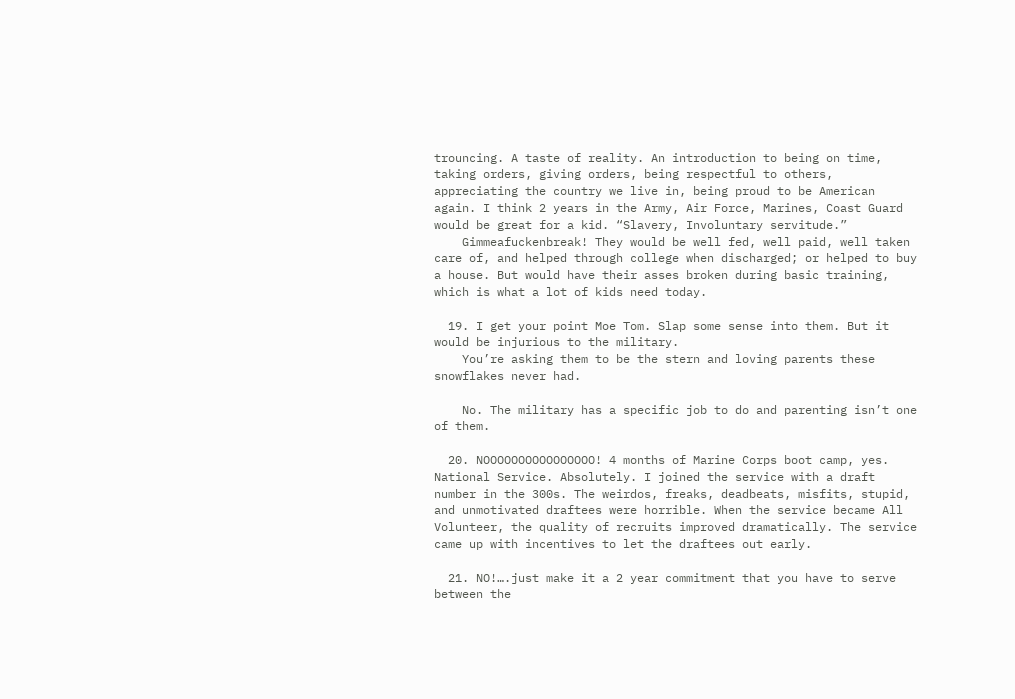trouncing. A taste of reality. An introduction to being on time, taking orders, giving orders, being respectful to others, appreciating the country we live in, being proud to be American again. I think 2 years in the Army, Air Force, Marines, Coast Guard would be great for a kid. “Slavery, Involuntary servitude.”
    Gimmeafuckenbreak! They would be well fed, well paid, well taken care of, and helped through college when discharged; or helped to buy a house. But would have their asses broken during basic training, which is what a lot of kids need today.

  19. I get your point Moe Tom. Slap some sense into them. But it would be injurious to the military.
    You’re asking them to be the stern and loving parents these snowflakes never had.

    No. The military has a specific job to do and parenting isn’t one of them.

  20. NOOOOOOOOOOOOOOOO! 4 months of Marine Corps boot camp, yes. National Service. Absolutely. I joined the service with a draft number in the 300s. The weirdos, freaks, deadbeats, misfits, stupid, and unmotivated draftees were horrible. When the service became All Volunteer, the quality of recruits improved dramatically. The service came up with incentives to let the draftees out early.

  21. NO!….just make it a 2 year commitment that you have to serve between the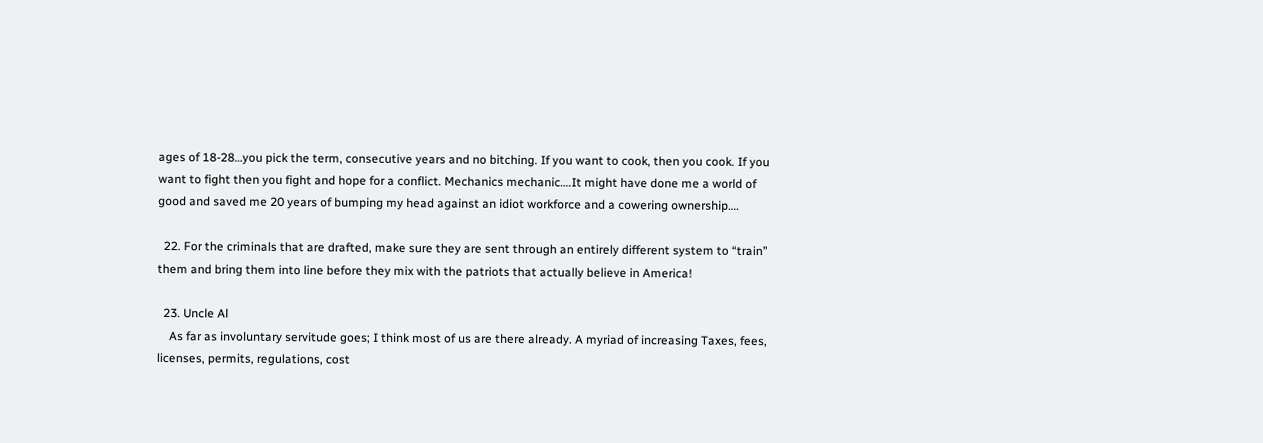ages of 18-28…you pick the term, consecutive years and no bitching. If you want to cook, then you cook. If you want to fight then you fight and hope for a conflict. Mechanics mechanic….It might have done me a world of good and saved me 20 years of bumping my head against an idiot workforce and a cowering ownership….

  22. For the criminals that are drafted, make sure they are sent through an entirely different system to “train” them and bring them into line before they mix with the patriots that actually believe in America!

  23. Uncle Al
    As far as involuntary servitude goes; I think most of us are there already. A myriad of increasing Taxes, fees, licenses, permits, regulations, cost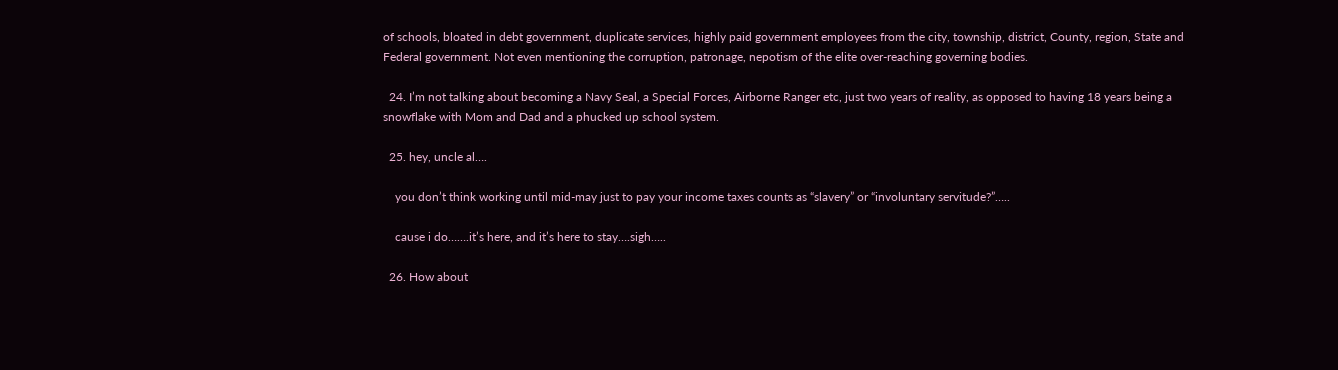of schools, bloated in debt government, duplicate services, highly paid government employees from the city, township, district, County, region, State and Federal government. Not even mentioning the corruption, patronage, nepotism of the elite over-reaching governing bodies.

  24. I’m not talking about becoming a Navy Seal, a Special Forces, Airborne Ranger etc, just two years of reality, as opposed to having 18 years being a snowflake with Mom and Dad and a phucked up school system.

  25. hey, uncle al….

    you don’t think working until mid-may just to pay your income taxes counts as “slavery” or “involuntary servitude?”…..

    cause i do…….it’s here, and it’s here to stay….sigh…..

  26. How about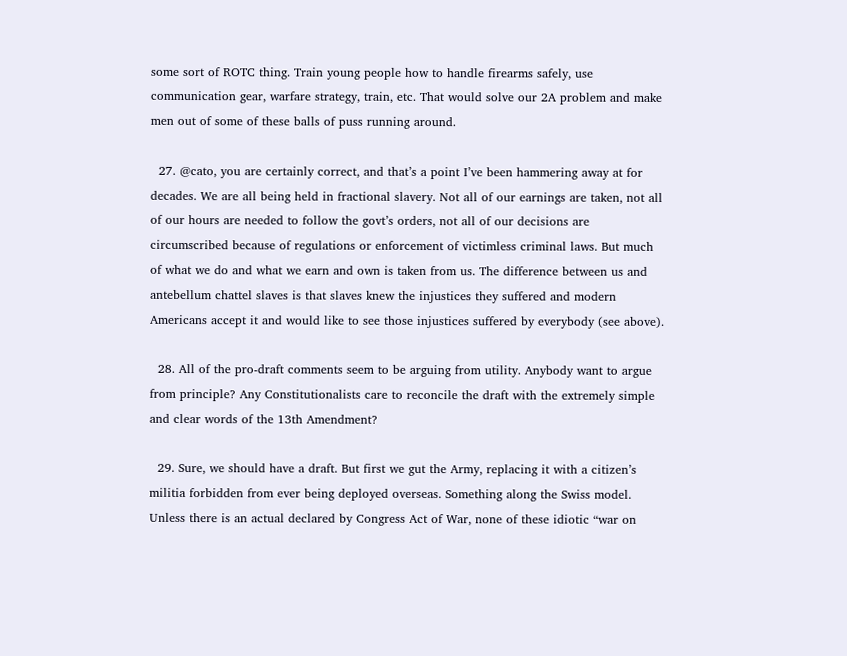some sort of ROTC thing. Train young people how to handle firearms safely, use communication gear, warfare strategy, train, etc. That would solve our 2A problem and make men out of some of these balls of puss running around.

  27. @cato, you are certainly correct, and that’s a point I’ve been hammering away at for decades. We are all being held in fractional slavery. Not all of our earnings are taken, not all of our hours are needed to follow the govt’s orders, not all of our decisions are circumscribed because of regulations or enforcement of victimless criminal laws. But much of what we do and what we earn and own is taken from us. The difference between us and antebellum chattel slaves is that slaves knew the injustices they suffered and modern Americans accept it and would like to see those injustices suffered by everybody (see above).

  28. All of the pro-draft comments seem to be arguing from utility. Anybody want to argue from principle? Any Constitutionalists care to reconcile the draft with the extremely simple and clear words of the 13th Amendment?

  29. Sure, we should have a draft. But first we gut the Army, replacing it with a citizen’s militia forbidden from ever being deployed overseas. Something along the Swiss model. Unless there is an actual declared by Congress Act of War, none of these idiotic “war on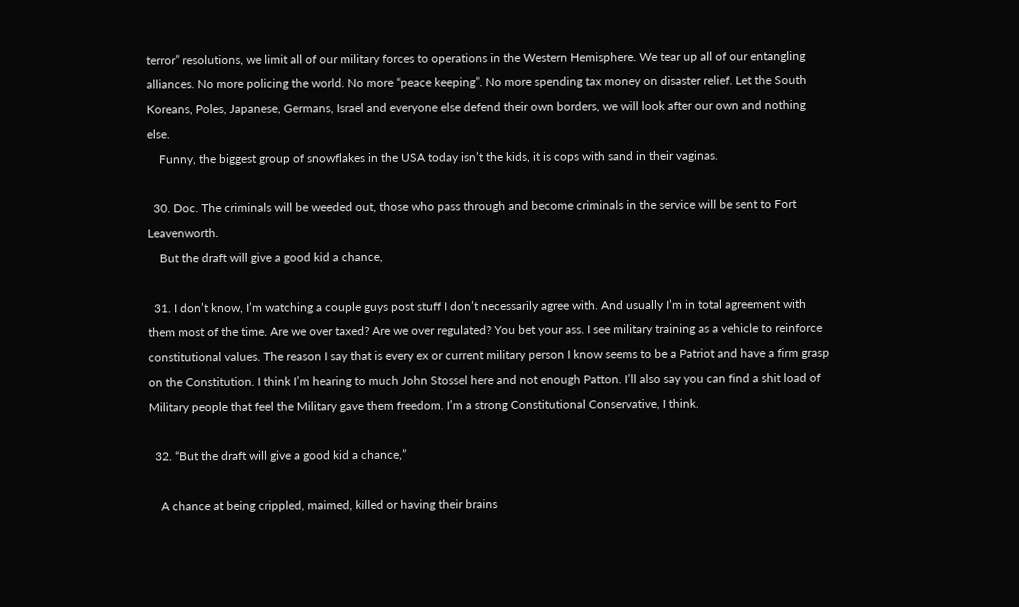terror” resolutions, we limit all of our military forces to operations in the Western Hemisphere. We tear up all of our entangling alliances. No more policing the world. No more “peace keeping”. No more spending tax money on disaster relief. Let the South Koreans, Poles, Japanese, Germans, Israel and everyone else defend their own borders, we will look after our own and nothing else.
    Funny, the biggest group of snowflakes in the USA today isn’t the kids, it is cops with sand in their vaginas.

  30. Doc. The criminals will be weeded out, those who pass through and become criminals in the service will be sent to Fort Leavenworth.
    But the draft will give a good kid a chance,

  31. I don’t know, I’m watching a couple guys post stuff I don’t necessarily agree with. And usually I’m in total agreement with them most of the time. Are we over taxed? Are we over regulated? You bet your ass. I see military training as a vehicle to reinforce constitutional values. The reason I say that is every ex or current military person I know seems to be a Patriot and have a firm grasp on the Constitution. I think I’m hearing to much John Stossel here and not enough Patton. I’ll also say you can find a shit load of Military people that feel the Military gave them freedom. I’m a strong Constitutional Conservative, I think.

  32. “But the draft will give a good kid a chance,”

    A chance at being crippled, maimed, killed or having their brains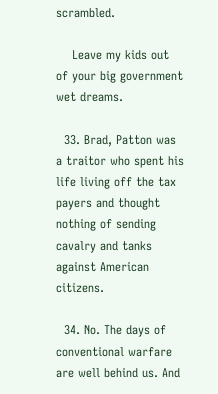scrambled.

    Leave my kids out of your big government wet dreams.

  33. Brad, Patton was a traitor who spent his life living off the tax payers and thought nothing of sending cavalry and tanks against American citizens.

  34. No. The days of conventional warfare are well behind us. And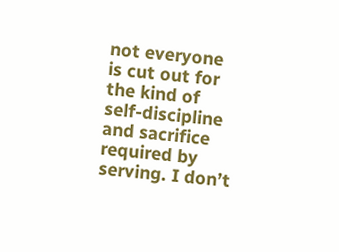not everyone is cut out for the kind of self-discipline and sacrifice required by serving. I don’t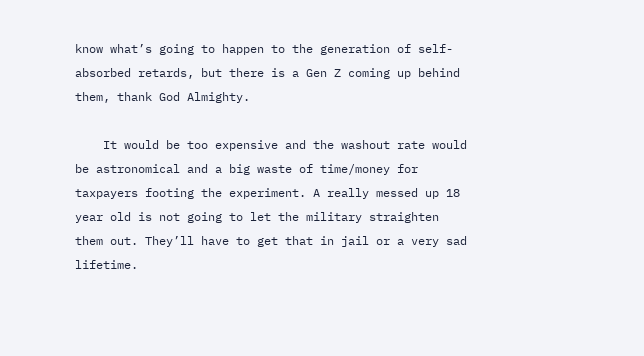know what’s going to happen to the generation of self-absorbed retards, but there is a Gen Z coming up behind them, thank God Almighty.

    It would be too expensive and the washout rate would be astronomical and a big waste of time/money for taxpayers footing the experiment. A really messed up 18 year old is not going to let the military straighten them out. They’ll have to get that in jail or a very sad lifetime.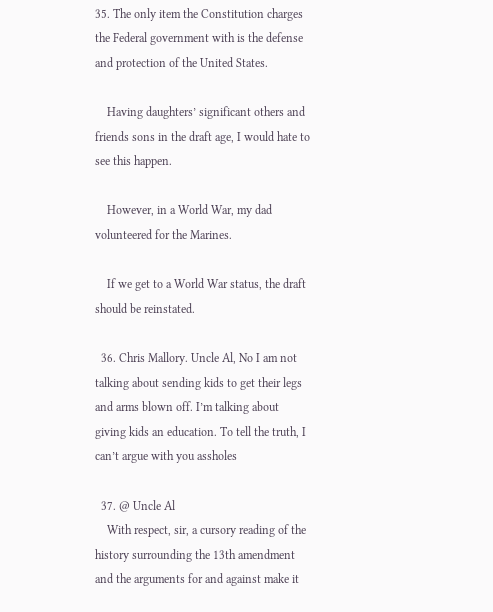35. The only item the Constitution charges the Federal government with is the defense and protection of the United States.

    Having daughters’ significant others and friends sons in the draft age, I would hate to see this happen.

    However, in a World War, my dad volunteered for the Marines.

    If we get to a World War status, the draft should be reinstated.

  36. Chris Mallory. Uncle Al, No I am not talking about sending kids to get their legs and arms blown off. I’m talking about giving kids an education. To tell the truth, I can’t argue with you assholes

  37. @ Uncle Al
    With respect, sir, a cursory reading of the history surrounding the 13th amendment and the arguments for and against make it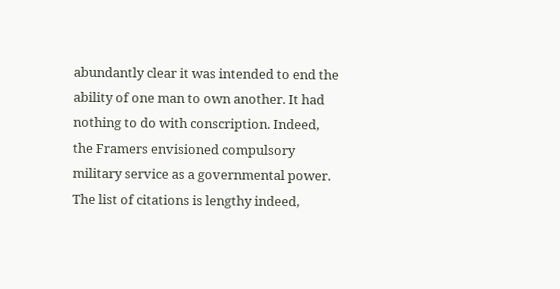abundantly clear it was intended to end the ability of one man to own another. It had nothing to do with conscription. Indeed, the Framers envisioned compulsory military service as a governmental power. The list of citations is lengthy indeed,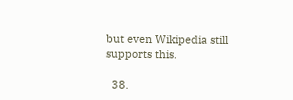but even Wikipedia still supports this.

  38.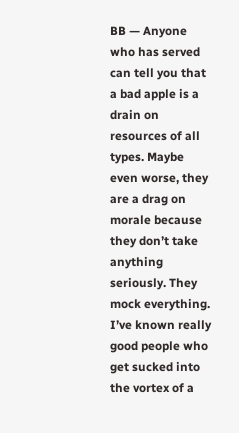BB — Anyone who has served can tell you that a bad apple is a drain on resources of all types. Maybe even worse, they are a drag on morale because they don’t take anything seriously. They mock everything. I’ve known really good people who get sucked into the vortex of a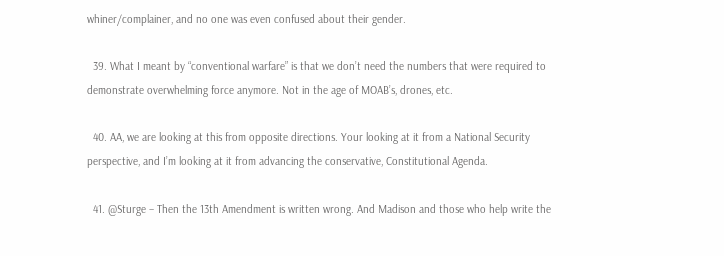whiner/complainer, and no one was even confused about their gender.

  39. What I meant by “conventional warfare” is that we don’t need the numbers that were required to demonstrate overwhelming force anymore. Not in the age of MOAB’s, drones, etc.

  40. AA, we are looking at this from opposite directions. Your looking at it from a National Security perspective, and I’m looking at it from advancing the conservative, Constitutional Agenda.

  41. @Sturge – Then the 13th Amendment is written wrong. And Madison and those who help write the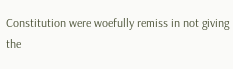Constitution were woefully remiss in not giving the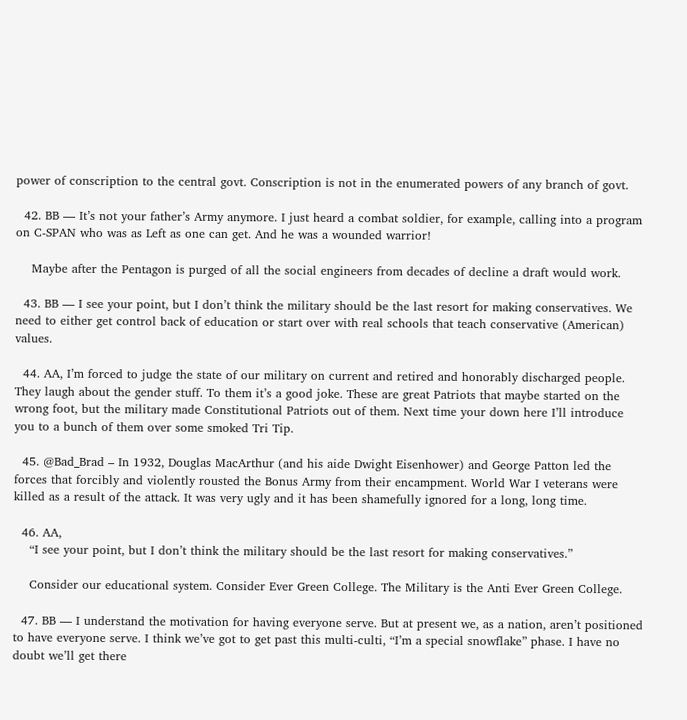power of conscription to the central govt. Conscription is not in the enumerated powers of any branch of govt.

  42. BB — It’s not your father’s Army anymore. I just heard a combat soldier, for example, calling into a program on C-SPAN who was as Left as one can get. And he was a wounded warrior!

    Maybe after the Pentagon is purged of all the social engineers from decades of decline a draft would work.

  43. BB — I see your point, but I don’t think the military should be the last resort for making conservatives. We need to either get control back of education or start over with real schools that teach conservative (American) values.

  44. AA, I’m forced to judge the state of our military on current and retired and honorably discharged people. They laugh about the gender stuff. To them it’s a good joke. These are great Patriots that maybe started on the wrong foot, but the military made Constitutional Patriots out of them. Next time your down here I’ll introduce you to a bunch of them over some smoked Tri Tip.

  45. @Bad_Brad – In 1932, Douglas MacArthur (and his aide Dwight Eisenhower) and George Patton led the forces that forcibly and violently rousted the Bonus Army from their encampment. World War I veterans were killed as a result of the attack. It was very ugly and it has been shamefully ignored for a long, long time.

  46. AA,
    “I see your point, but I don’t think the military should be the last resort for making conservatives.”

    Consider our educational system. Consider Ever Green College. The Military is the Anti Ever Green College.

  47. BB — I understand the motivation for having everyone serve. But at present we, as a nation, aren’t positioned to have everyone serve. I think we’ve got to get past this multi-culti, “I’m a special snowflake” phase. I have no doubt we’ll get there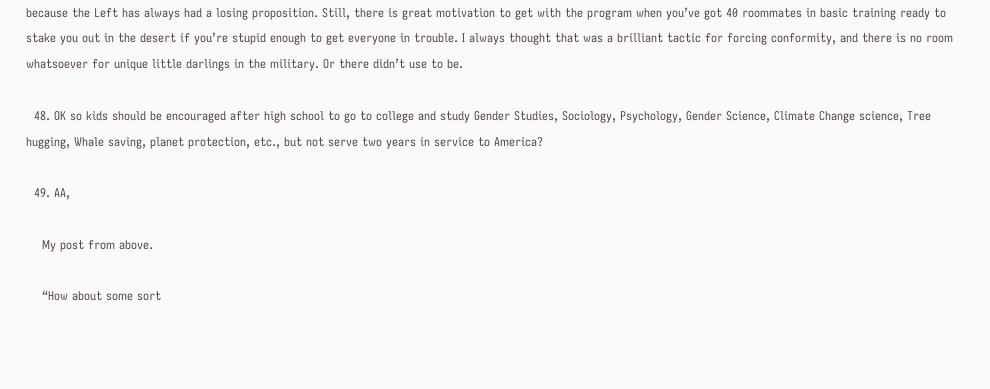because the Left has always had a losing proposition. Still, there is great motivation to get with the program when you’ve got 40 roommates in basic training ready to stake you out in the desert if you’re stupid enough to get everyone in trouble. I always thought that was a brilliant tactic for forcing conformity, and there is no room whatsoever for unique little darlings in the military. Or there didn’t use to be.

  48. OK so kids should be encouraged after high school to go to college and study Gender Studies, Sociology, Psychology, Gender Science, Climate Change science, Tree hugging, Whale saving, planet protection, etc., but not serve two years in service to America?

  49. AA,

    My post from above.

    “How about some sort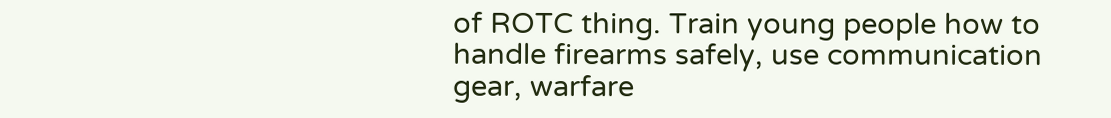of ROTC thing. Train young people how to handle firearms safely, use communication gear, warfare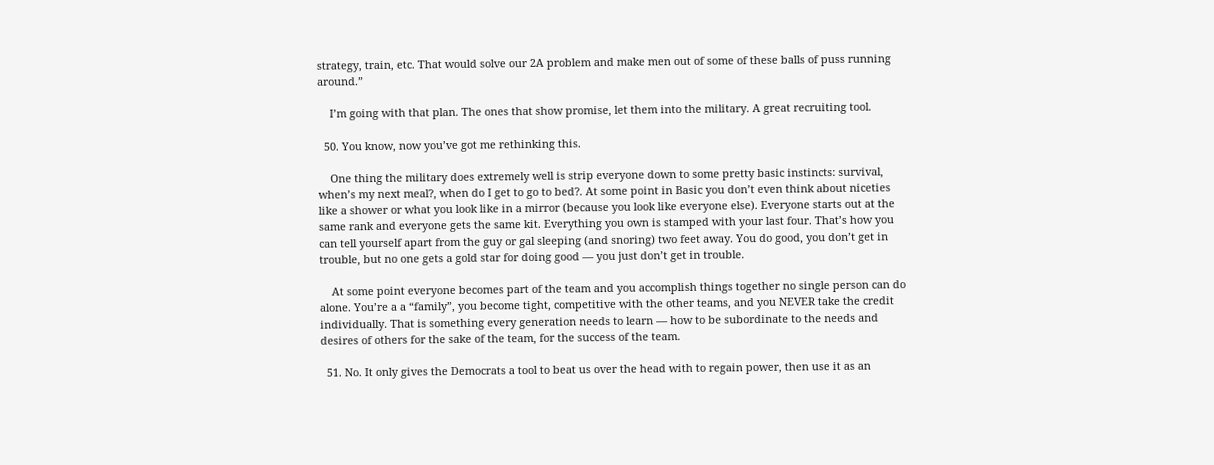strategy, train, etc. That would solve our 2A problem and make men out of some of these balls of puss running around.”

    I’m going with that plan. The ones that show promise, let them into the military. A great recruiting tool.

  50. You know, now you’ve got me rethinking this.

    One thing the military does extremely well is strip everyone down to some pretty basic instincts: survival, when’s my next meal?, when do I get to go to bed?. At some point in Basic you don’t even think about niceties like a shower or what you look like in a mirror (because you look like everyone else). Everyone starts out at the same rank and everyone gets the same kit. Everything you own is stamped with your last four. That’s how you can tell yourself apart from the guy or gal sleeping (and snoring) two feet away. You do good, you don’t get in trouble, but no one gets a gold star for doing good — you just don’t get in trouble.

    At some point everyone becomes part of the team and you accomplish things together no single person can do alone. You’re a a “family”, you become tight, competitive with the other teams, and you NEVER take the credit individually. That is something every generation needs to learn — how to be subordinate to the needs and desires of others for the sake of the team, for the success of the team.

  51. No. It only gives the Democrats a tool to beat us over the head with to regain power, then use it as an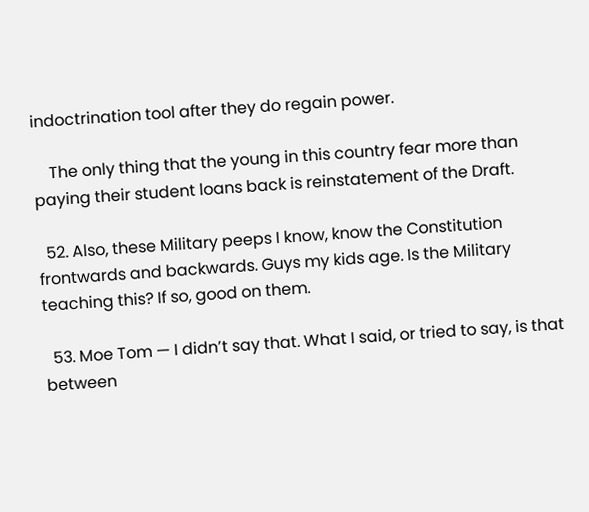indoctrination tool after they do regain power.

    The only thing that the young in this country fear more than paying their student loans back is reinstatement of the Draft.

  52. Also, these Military peeps I know, know the Constitution frontwards and backwards. Guys my kids age. Is the Military teaching this? If so, good on them.

  53. Moe Tom — I didn’t say that. What I said, or tried to say, is that between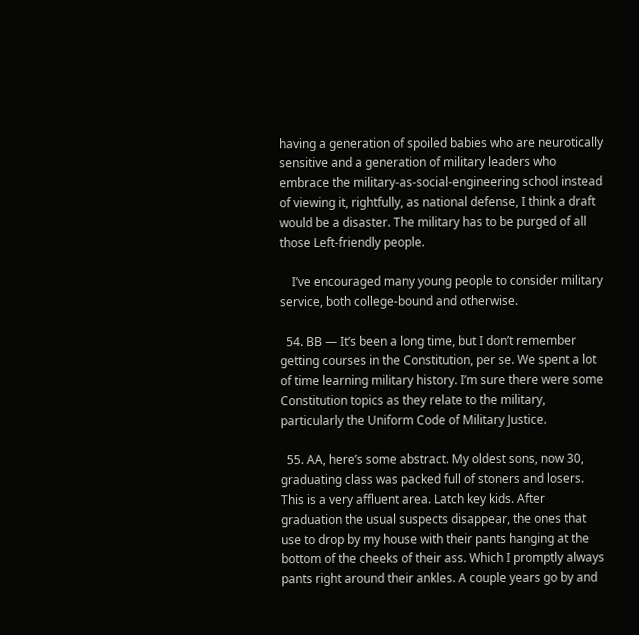having a generation of spoiled babies who are neurotically sensitive and a generation of military leaders who embrace the military-as-social-engineering school instead of viewing it, rightfully, as national defense, I think a draft would be a disaster. The military has to be purged of all those Left-friendly people.

    I’ve encouraged many young people to consider military service, both college-bound and otherwise.

  54. BB — It’s been a long time, but I don’t remember getting courses in the Constitution, per se. We spent a lot of time learning military history. I’m sure there were some Constitution topics as they relate to the military, particularly the Uniform Code of Military Justice.

  55. AA, here’s some abstract. My oldest sons, now 30, graduating class was packed full of stoners and losers. This is a very affluent area. Latch key kids. After graduation the usual suspects disappear, the ones that use to drop by my house with their pants hanging at the bottom of the cheeks of their ass. Which I promptly always pants right around their ankles. A couple years go by and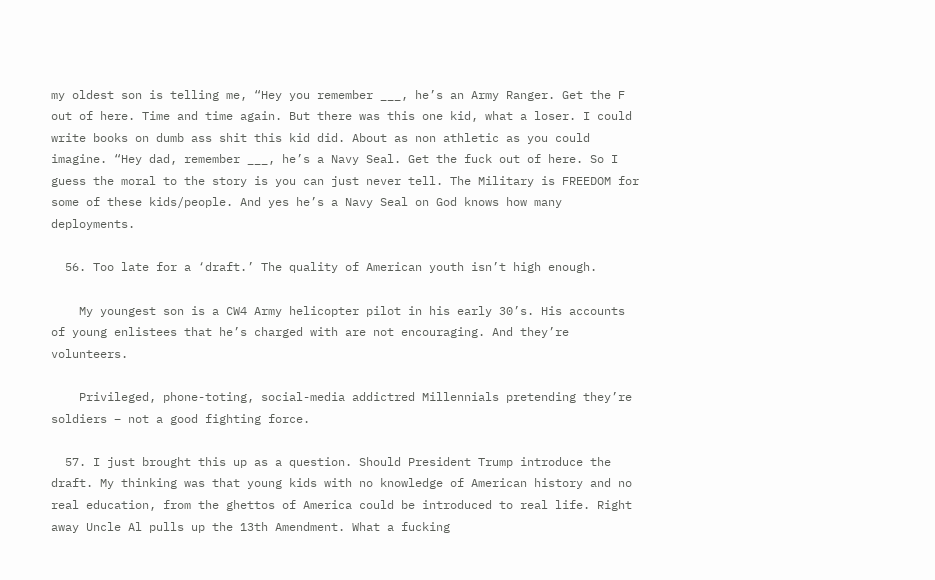my oldest son is telling me, “Hey you remember ___, he’s an Army Ranger. Get the F out of here. Time and time again. But there was this one kid, what a loser. I could write books on dumb ass shit this kid did. About as non athletic as you could imagine. “Hey dad, remember ___, he’s a Navy Seal. Get the fuck out of here. So I guess the moral to the story is you can just never tell. The Military is FREEDOM for some of these kids/people. And yes he’s a Navy Seal on God knows how many deployments.

  56. Too late for a ‘draft.’ The quality of American youth isn’t high enough.

    My youngest son is a CW4 Army helicopter pilot in his early 30’s. His accounts of young enlistees that he’s charged with are not encouraging. And they’re volunteers.

    Privileged, phone-toting, social-media addictred Millennials pretending they’re soldiers – not a good fighting force.

  57. I just brought this up as a question. Should President Trump introduce the draft. My thinking was that young kids with no knowledge of American history and no real education, from the ghettos of America could be introduced to real life. Right away Uncle Al pulls up the 13th Amendment. What a fucking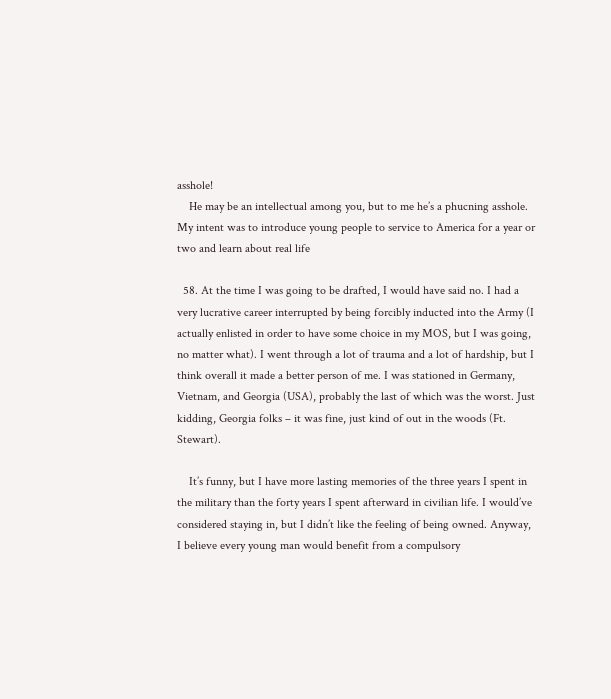asshole!
    He may be an intellectual among you, but to me he’s a phucning asshole. My intent was to introduce young people to service to America for a year or two and learn about real life

  58. At the time I was going to be drafted, I would have said no. I had a very lucrative career interrupted by being forcibly inducted into the Army (I actually enlisted in order to have some choice in my MOS, but I was going, no matter what). I went through a lot of trauma and a lot of hardship, but I think overall it made a better person of me. I was stationed in Germany, Vietnam, and Georgia (USA), probably the last of which was the worst. Just kidding, Georgia folks – it was fine, just kind of out in the woods (Ft. Stewart).

    It’s funny, but I have more lasting memories of the three years I spent in the military than the forty years I spent afterward in civilian life. I would’ve considered staying in, but I didn’t like the feeling of being owned. Anyway, I believe every young man would benefit from a compulsory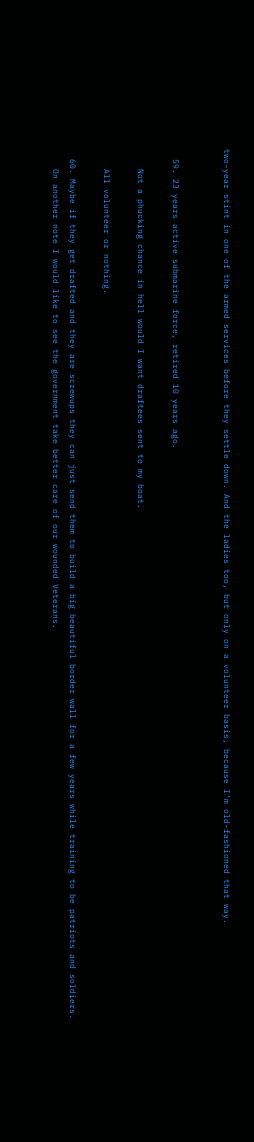two-year stint in one of the armed services before they settle down. And the ladies too, but only on a volunteer basis, because I’m old-fashioned that way.


  59. 23 years active submarine force, retired 10 years ago.

    Not a phucking chance in hell would I want draftees sent to my boat.

    All volunteer or nothing.

  60. Maybe if they get drafted and they are screwups they can just send them to build a big beautiful border wall for a few years while training to be patriots and soldiers.
    On another note I would like to see the government take better care of our wounded Veterans.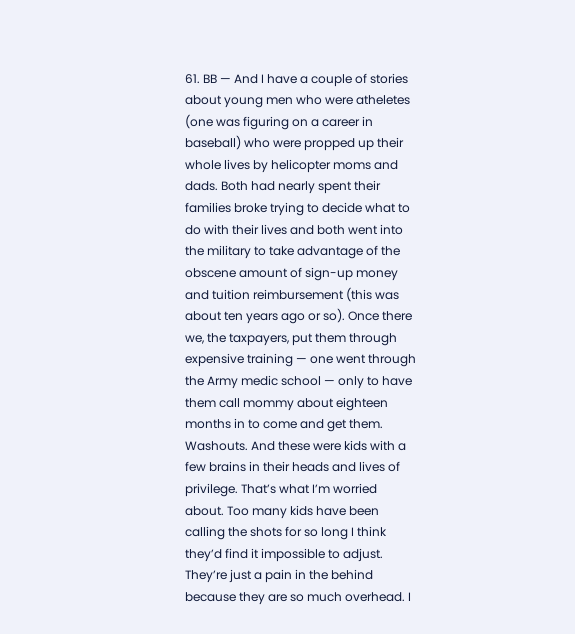61. BB — And I have a couple of stories about young men who were atheletes (one was figuring on a career in baseball) who were propped up their whole lives by helicopter moms and dads. Both had nearly spent their families broke trying to decide what to do with their lives and both went into the military to take advantage of the obscene amount of sign-up money and tuition reimbursement (this was about ten years ago or so). Once there we, the taxpayers, put them through expensive training — one went through the Army medic school — only to have them call mommy about eighteen months in to come and get them. Washouts. And these were kids with a few brains in their heads and lives of privilege. That’s what I’m worried about. Too many kids have been calling the shots for so long I think they’d find it impossible to adjust. They’re just a pain in the behind because they are so much overhead. I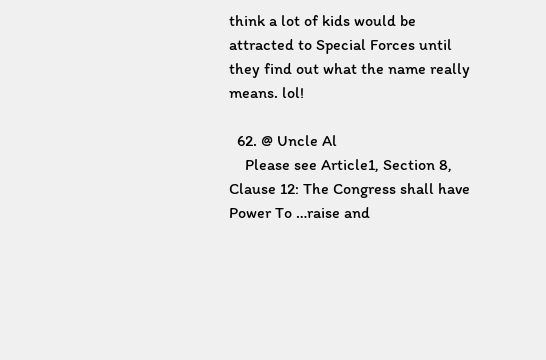think a lot of kids would be attracted to Special Forces until they find out what the name really means. lol!

  62. @ Uncle Al
    Please see Article1, Section 8, Clause 12: The Congress shall have Power To …raise and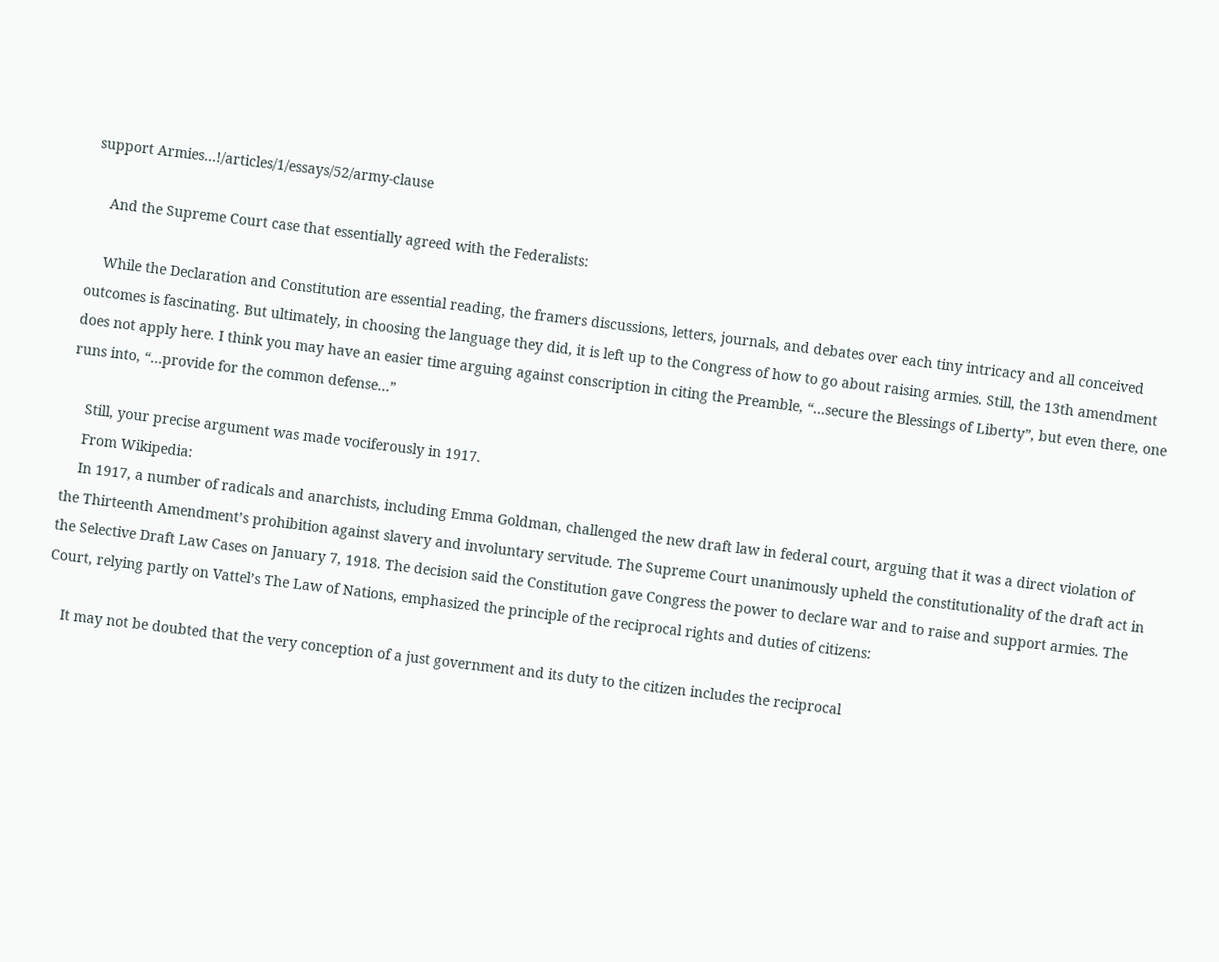support Armies…!/articles/1/essays/52/army-clause

    And the Supreme Court case that essentially agreed with the Federalists:

    While the Declaration and Constitution are essential reading, the framers discussions, letters, journals, and debates over each tiny intricacy and all conceived outcomes is fascinating. But ultimately, in choosing the language they did, it is left up to the Congress of how to go about raising armies. Still, the 13th amendment does not apply here. I think you may have an easier time arguing against conscription in citing the Preamble, “…secure the Blessings of Liberty”, but even there, one runs into, “…provide for the common defense…”

    Still, your precise argument was made vociferously in 1917.
    From Wikipedia:
    In 1917, a number of radicals and anarchists, including Emma Goldman, challenged the new draft law in federal court, arguing that it was a direct violation of the Thirteenth Amendment’s prohibition against slavery and involuntary servitude. The Supreme Court unanimously upheld the constitutionality of the draft act in the Selective Draft Law Cases on January 7, 1918. The decision said the Constitution gave Congress the power to declare war and to raise and support armies. The Court, relying partly on Vattel’s The Law of Nations, emphasized the principle of the reciprocal rights and duties of citizens:

    It may not be doubted that the very conception of a just government and its duty to the citizen includes the reciprocal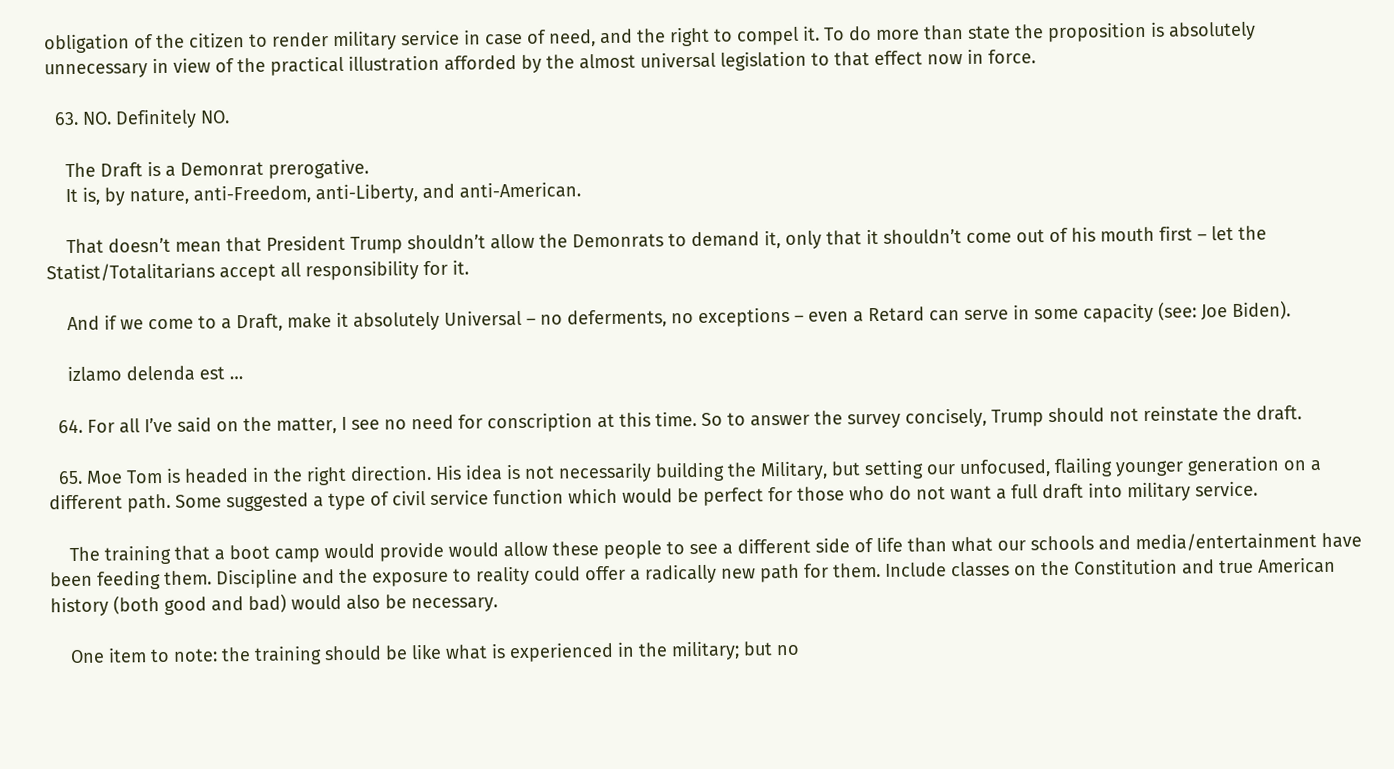obligation of the citizen to render military service in case of need, and the right to compel it. To do more than state the proposition is absolutely unnecessary in view of the practical illustration afforded by the almost universal legislation to that effect now in force.

  63. NO. Definitely NO.

    The Draft is a Demonrat prerogative.
    It is, by nature, anti-Freedom, anti-Liberty, and anti-American.

    That doesn’t mean that President Trump shouldn’t allow the Demonrats to demand it, only that it shouldn’t come out of his mouth first – let the Statist/Totalitarians accept all responsibility for it.

    And if we come to a Draft, make it absolutely Universal – no deferments, no exceptions – even a Retard can serve in some capacity (see: Joe Biden).

    izlamo delenda est …

  64. For all I’ve said on the matter, I see no need for conscription at this time. So to answer the survey concisely, Trump should not reinstate the draft.

  65. Moe Tom is headed in the right direction. His idea is not necessarily building the Military, but setting our unfocused, flailing younger generation on a different path. Some suggested a type of civil service function which would be perfect for those who do not want a full draft into military service.

    The training that a boot camp would provide would allow these people to see a different side of life than what our schools and media/entertainment have been feeding them. Discipline and the exposure to reality could offer a radically new path for them. Include classes on the Constitution and true American history (both good and bad) would also be necessary.

    One item to note: the training should be like what is experienced in the military; but no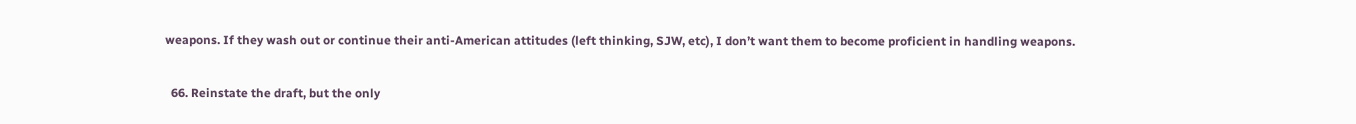weapons. If they wash out or continue their anti-American attitudes (left thinking, SJW, etc), I don’t want them to become proficient in handling weapons.

  66. Reinstate the draft, but the only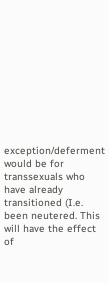exception/deferment would be for transsexuals who have already transitioned (I.e. been neutered. This will have the effect of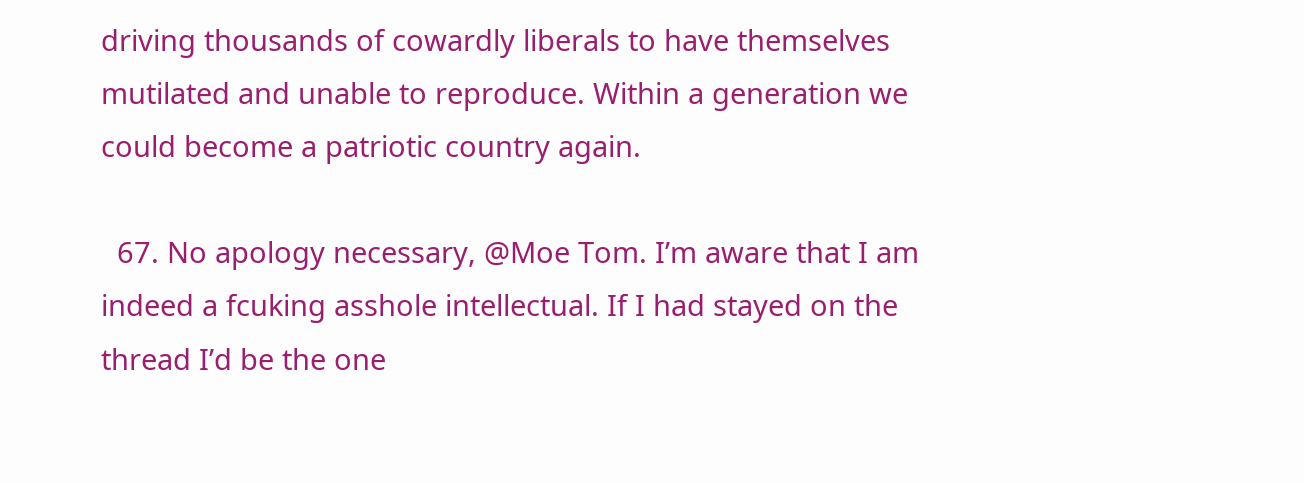driving thousands of cowardly liberals to have themselves mutilated and unable to reproduce. Within a generation we could become a patriotic country again.

  67. No apology necessary, @Moe Tom. I’m aware that I am indeed a fcuking asshole intellectual. If I had stayed on the thread I’d be the one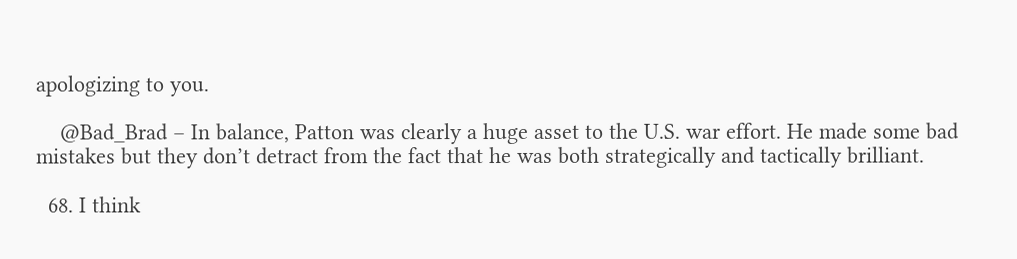apologizing to you.

    @Bad_Brad – In balance, Patton was clearly a huge asset to the U.S. war effort. He made some bad mistakes but they don’t detract from the fact that he was both strategically and tactically brilliant.

  68. I think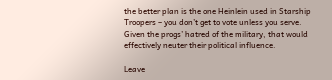the better plan is the one Heinlein used in Starship Troopers – you don’t get to vote unless you serve. Given the progs’ hatred of the military, that would effectively neuter their political influence.

Leave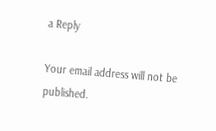a Reply

Your email address will not be published.